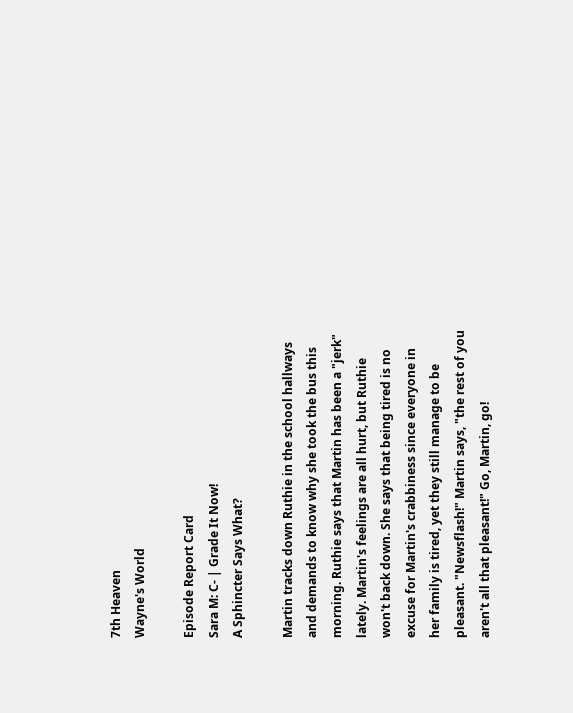7th Heaven
Wayne's World

Episode Report Card
Sara M: C- | Grade It Now!
A Sphincter Says What?

Martin tracks down Ruthie in the school hallways and demands to know why she took the bus this morning. Ruthie says that Martin has been a "jerk" lately. Martin's feelings are all hurt, but Ruthie won't back down. She says that being tired is no excuse for Martin's crabbiness since everyone in her family is tired, yet they still manage to be pleasant. "Newsflash!" Martin says, "the rest of you aren't all that pleasant!" Go, Martin, go!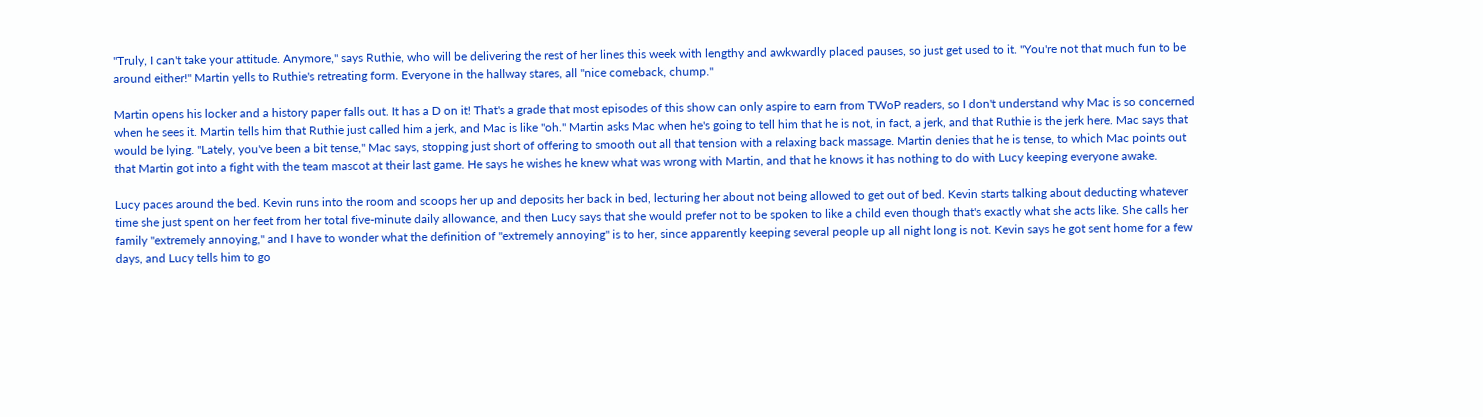"Truly, I can't take your attitude. Anymore," says Ruthie, who will be delivering the rest of her lines this week with lengthy and awkwardly placed pauses, so just get used to it. "You're not that much fun to be around either!" Martin yells to Ruthie's retreating form. Everyone in the hallway stares, all "nice comeback, chump."

Martin opens his locker and a history paper falls out. It has a D on it! That's a grade that most episodes of this show can only aspire to earn from TWoP readers, so I don't understand why Mac is so concerned when he sees it. Martin tells him that Ruthie just called him a jerk, and Mac is like "oh." Martin asks Mac when he's going to tell him that he is not, in fact, a jerk, and that Ruthie is the jerk here. Mac says that would be lying. "Lately, you've been a bit tense," Mac says, stopping just short of offering to smooth out all that tension with a relaxing back massage. Martin denies that he is tense, to which Mac points out that Martin got into a fight with the team mascot at their last game. He says he wishes he knew what was wrong with Martin, and that he knows it has nothing to do with Lucy keeping everyone awake.

Lucy paces around the bed. Kevin runs into the room and scoops her up and deposits her back in bed, lecturing her about not being allowed to get out of bed. Kevin starts talking about deducting whatever time she just spent on her feet from her total five-minute daily allowance, and then Lucy says that she would prefer not to be spoken to like a child even though that's exactly what she acts like. She calls her family "extremely annoying," and I have to wonder what the definition of "extremely annoying" is to her, since apparently keeping several people up all night long is not. Kevin says he got sent home for a few days, and Lucy tells him to go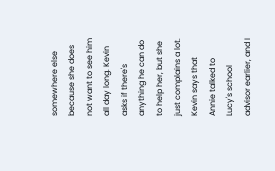somewhere else because she does not want to see him all day long. Kevin asks if there's anything he can do to help her, but she just complains a lot. Kevin says that Annie talked to Lucy's school advisor earlier, and I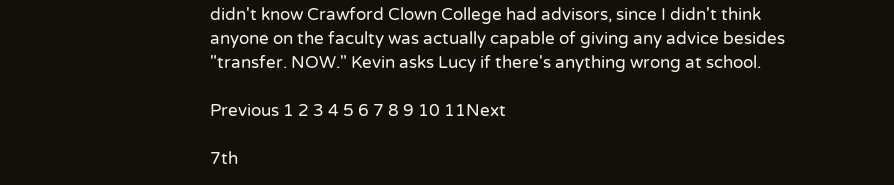didn't know Crawford Clown College had advisors, since I didn't think anyone on the faculty was actually capable of giving any advice besides "transfer. NOW." Kevin asks Lucy if there's anything wrong at school.

Previous 1 2 3 4 5 6 7 8 9 10 11Next

7th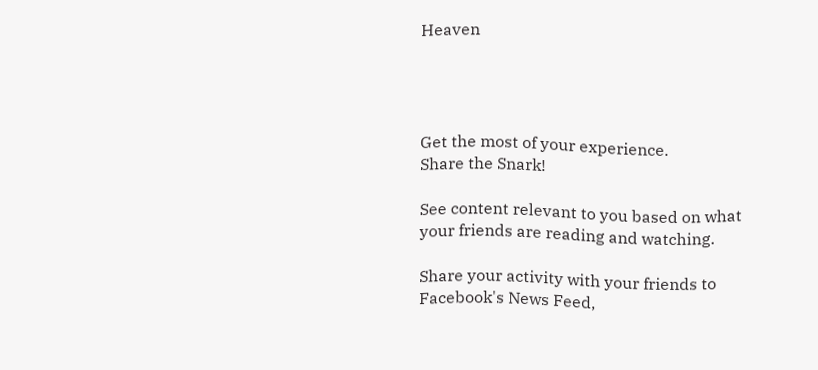Heaven




Get the most of your experience.
Share the Snark!

See content relevant to you based on what your friends are reading and watching.

Share your activity with your friends to Facebook's News Feed,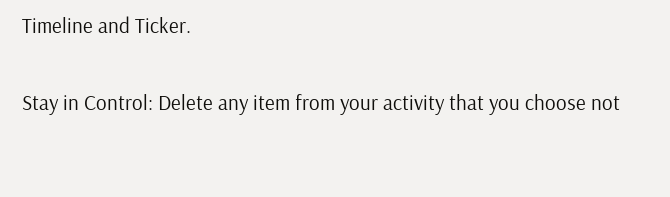Timeline and Ticker.

Stay in Control: Delete any item from your activity that you choose not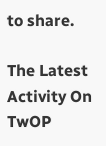to share.

The Latest Activity On TwOP